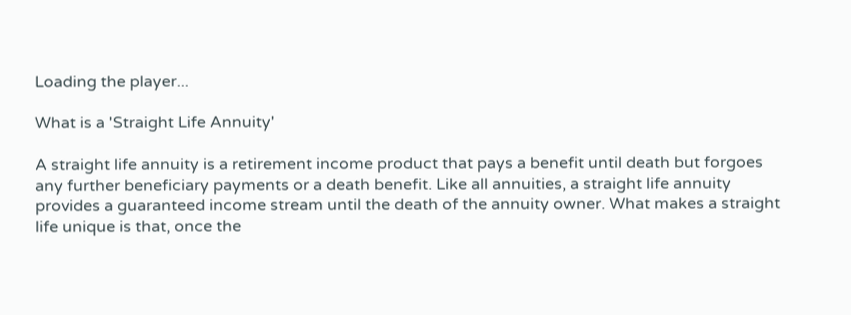Loading the player...

What is a 'Straight Life Annuity'

A straight life annuity is a retirement income product that pays a benefit until death but forgoes any further beneficiary payments or a death benefit. Like all annuities, a straight life annuity provides a guaranteed income stream until the death of the annuity owner. What makes a straight life unique is that, once the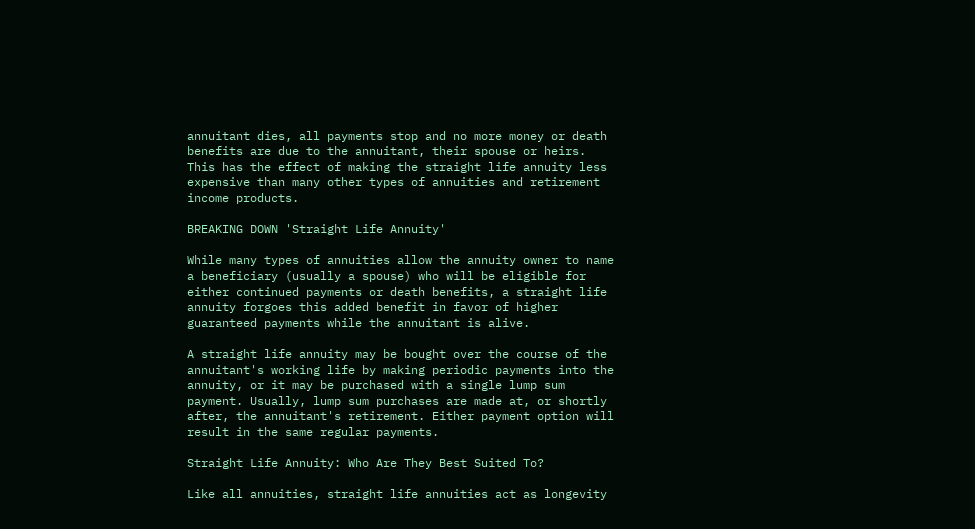annuitant dies, all payments stop and no more money or death benefits are due to the annuitant, their spouse or heirs. This has the effect of making the straight life annuity less expensive than many other types of annuities and retirement income products.

BREAKING DOWN 'Straight Life Annuity'

While many types of annuities allow the annuity owner to name a beneficiary (usually a spouse) who will be eligible for either continued payments or death benefits, a straight life annuity forgoes this added benefit in favor of higher guaranteed payments while the annuitant is alive.

A straight life annuity may be bought over the course of the annuitant's working life by making periodic payments into the annuity, or it may be purchased with a single lump sum payment. Usually, lump sum purchases are made at, or shortly after, the annuitant's retirement. Either payment option will result in the same regular payments.

Straight Life Annuity: Who Are They Best Suited To?

Like all annuities, straight life annuities act as longevity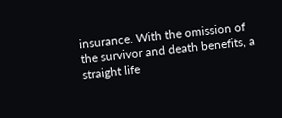insurance. With the omission of the survivor and death benefits, a straight life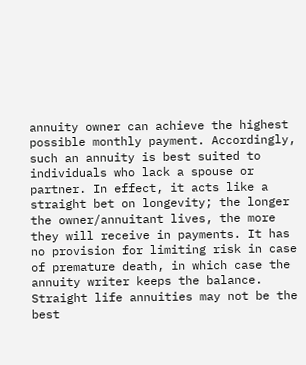annuity owner can achieve the highest possible monthly payment. Accordingly, such an annuity is best suited to individuals who lack a spouse or partner. In effect, it acts like a straight bet on longevity; the longer the owner/annuitant lives, the more they will receive in payments. It has no provision for limiting risk in case of premature death, in which case the annuity writer keeps the balance. Straight life annuities may not be the best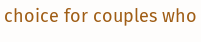choice for couples who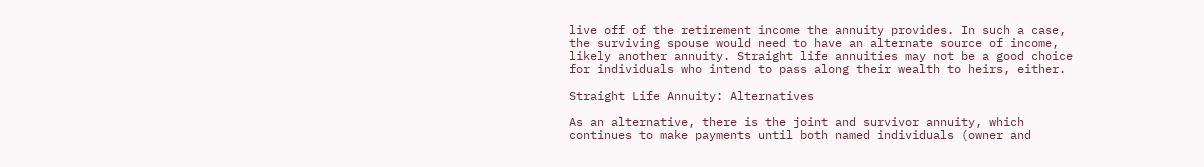live off of the retirement income the annuity provides. In such a case, the surviving spouse would need to have an alternate source of income, likely another annuity. Straight life annuities may not be a good choice for individuals who intend to pass along their wealth to heirs, either.

Straight Life Annuity: Alternatives

As an alternative, there is the joint and survivor annuity, which continues to make payments until both named individuals (owner and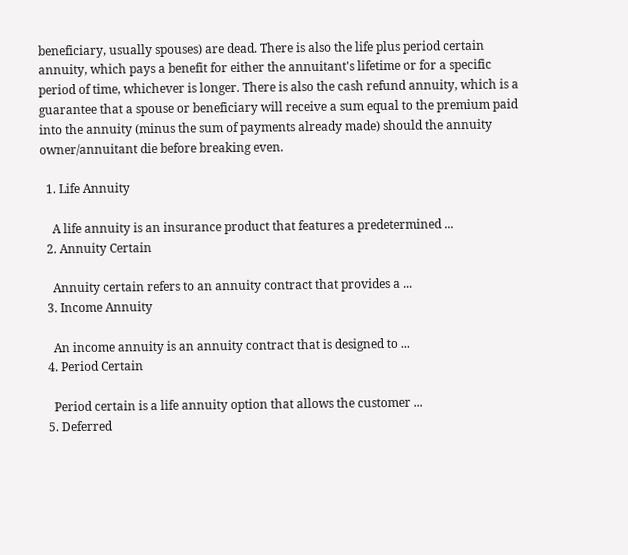beneficiary, usually spouses) are dead. There is also the life plus period certain annuity, which pays a benefit for either the annuitant's lifetime or for a specific period of time, whichever is longer. There is also the cash refund annuity, which is a guarantee that a spouse or beneficiary will receive a sum equal to the premium paid into the annuity (minus the sum of payments already made) should the annuity owner/annuitant die before breaking even.

  1. Life Annuity

    A life annuity is an insurance product that features a predetermined ...
  2. Annuity Certain

    Annuity certain refers to an annuity contract that provides a ...
  3. Income Annuity

    An income annuity is an annuity contract that is designed to ...
  4. Period Certain

    Period certain is a life annuity option that allows the customer ...
  5. Deferred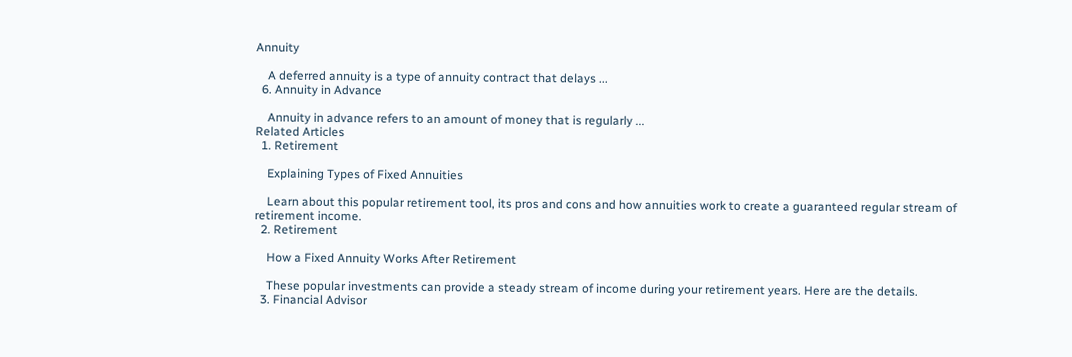Annuity

    A deferred annuity is a type of annuity contract that delays ...
  6. Annuity in Advance

    Annuity in advance refers to an amount of money that is regularly ...
Related Articles
  1. Retirement

    Explaining Types of Fixed Annuities

    Learn about this popular retirement tool, its pros and cons and how annuities work to create a guaranteed regular stream of retirement income.
  2. Retirement

    How a Fixed Annuity Works After Retirement

    These popular investments can provide a steady stream of income during your retirement years. Here are the details.
  3. Financial Advisor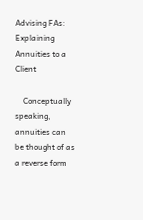Advising FAs: Explaining Annuities to a Client

    Conceptually speaking, annuities can be thought of as a reverse form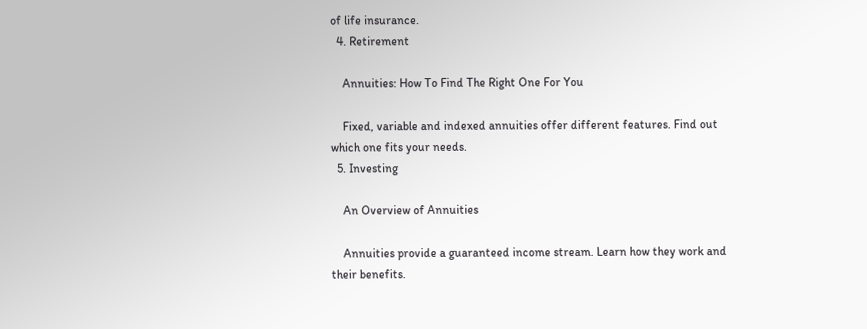of life insurance.
  4. Retirement

    Annuities: How To Find The Right One For You

    Fixed, variable and indexed annuities offer different features. Find out which one fits your needs.
  5. Investing

    An Overview of Annuities

    Annuities provide a guaranteed income stream. Learn how they work and their benefits.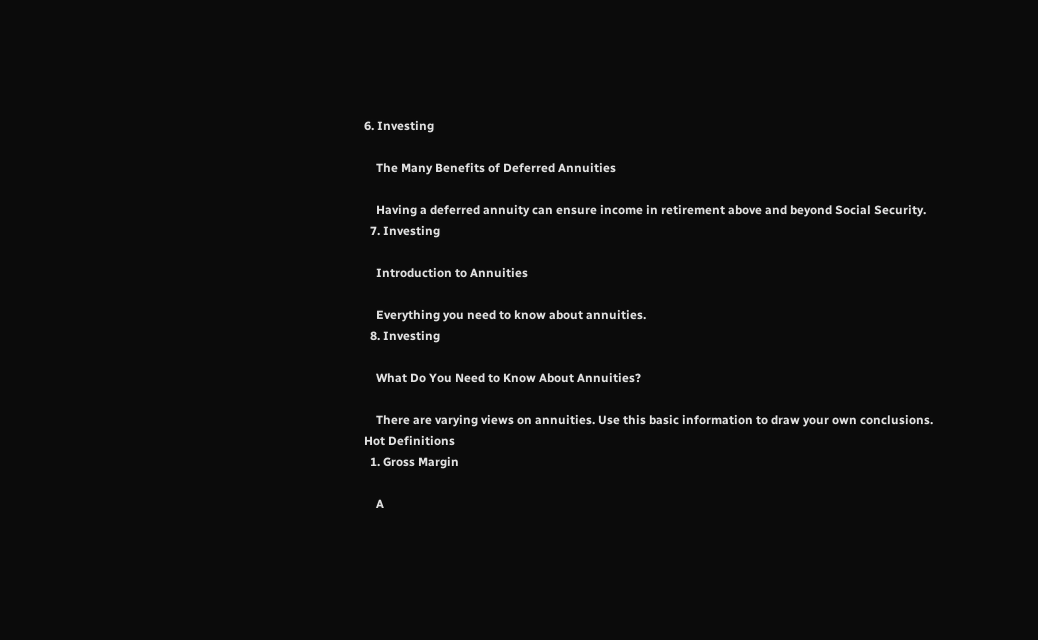6. Investing

    The Many Benefits of Deferred Annuities

    Having a deferred annuity can ensure income in retirement above and beyond Social Security.
  7. Investing

    Introduction to Annuities

    Everything you need to know about annuities.
  8. Investing

    What Do You Need to Know About Annuities?

    There are varying views on annuities. Use this basic information to draw your own conclusions.
Hot Definitions
  1. Gross Margin

    A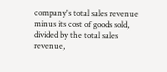company's total sales revenue minus its cost of goods sold, divided by the total sales revenue,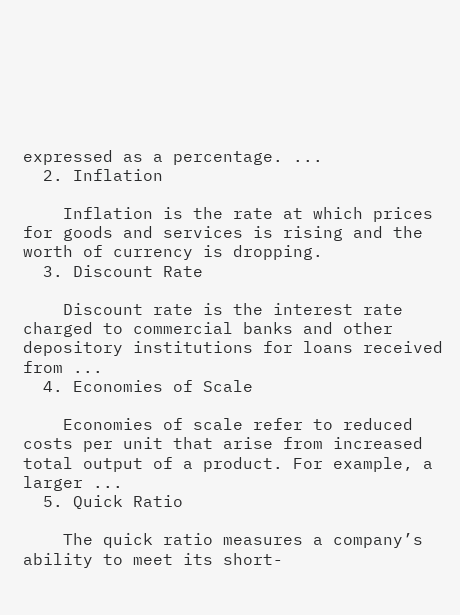expressed as a percentage. ...
  2. Inflation

    Inflation is the rate at which prices for goods and services is rising and the worth of currency is dropping.
  3. Discount Rate

    Discount rate is the interest rate charged to commercial banks and other depository institutions for loans received from ...
  4. Economies of Scale

    Economies of scale refer to reduced costs per unit that arise from increased total output of a product. For example, a larger ...
  5. Quick Ratio

    The quick ratio measures a company’s ability to meet its short-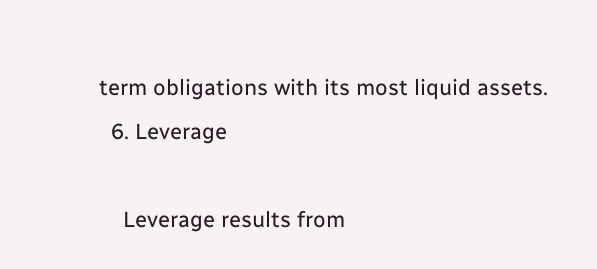term obligations with its most liquid assets.
  6. Leverage

    Leverage results from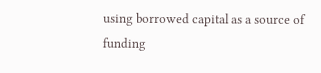using borrowed capital as a source of funding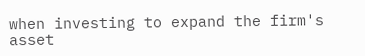when investing to expand the firm's asset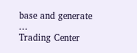base and generate ...
Trading Center